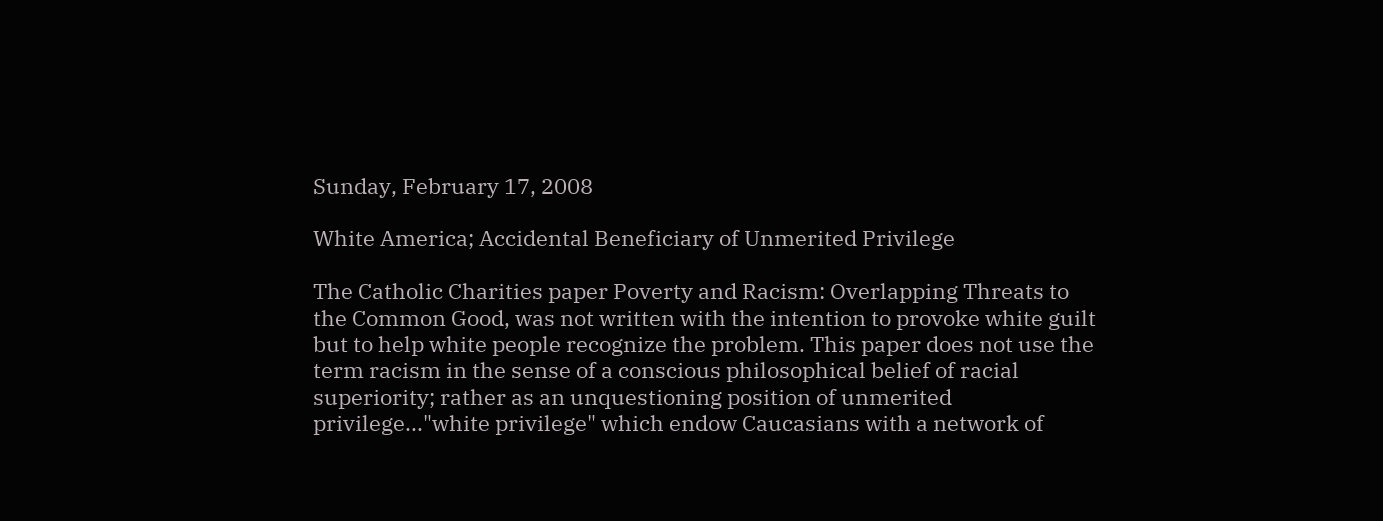Sunday, February 17, 2008

White America; Accidental Beneficiary of Unmerited Privilege

The Catholic Charities paper Poverty and Racism: Overlapping Threats to the Common Good, was not written with the intention to provoke white guilt but to help white people recognize the problem. This paper does not use the term racism in the sense of a conscious philosophical belief of racial superiority; rather as an unquestioning position of unmerited privilege..."white privilege" which endow Caucasians with a network of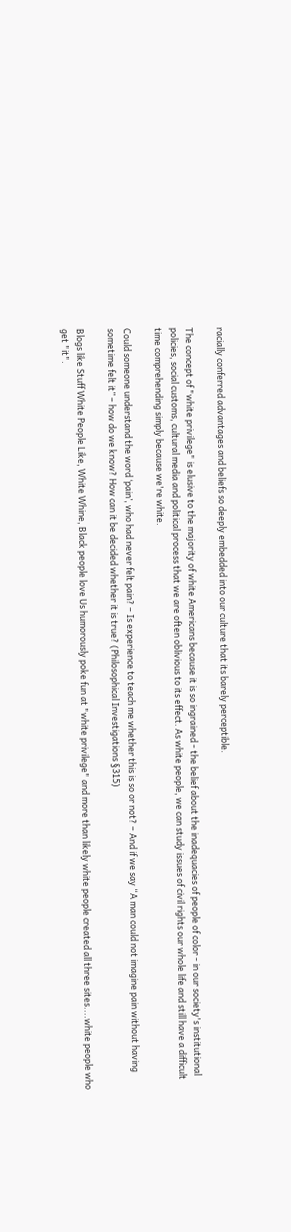racially conferred advantages and beliefs so deeply embedded into our culture that its barely perceptible.

The concept of "white privilege" is elusive to the majority of white Americans because it is so ingrained - the belief about the inadequacies of people of color - in our society's institutional policies, social customs, cultural media and political process that we are often oblivious to its effect. As white people, we can study issues of civil rights our whole life and still have a difficult time comprehending simply because we're white.

Could someone understand the word ‘pain’, who had never felt pain? – Is experience to teach me whether this is so or not? – And if we say “A man could not imagine pain without having sometime felt it” – how do we know? How can it be decided whether it is true? (Philosophical Investigations §315)

Blogs like Stuff White People Like, White Whine, Black people love Us humorously poke fun at "white privilege" and more than likely white people created all three sites....white people who get "it".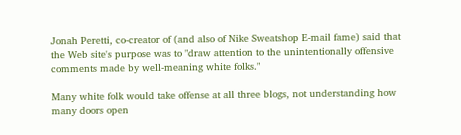Jonah Peretti, co-creator of (and also of Nike Sweatshop E-mail fame) said that the Web site's purpose was to "draw attention to the unintentionally offensive comments made by well-meaning white folks."

Many white folk would take offense at all three blogs, not understanding how many doors open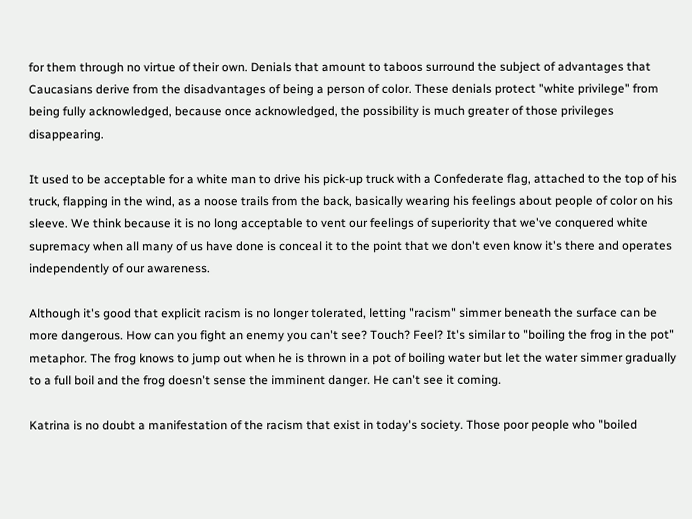for them through no virtue of their own. Denials that amount to taboos surround the subject of advantages that Caucasians derive from the disadvantages of being a person of color. These denials protect "white privilege" from being fully acknowledged, because once acknowledged, the possibility is much greater of those privileges disappearing.

It used to be acceptable for a white man to drive his pick-up truck with a Confederate flag, attached to the top of his truck, flapping in the wind, as a noose trails from the back, basically wearing his feelings about people of color on his sleeve. We think because it is no long acceptable to vent our feelings of superiority that we've conquered white supremacy when all many of us have done is conceal it to the point that we don't even know it's there and operates independently of our awareness.

Although it's good that explicit racism is no longer tolerated, letting "racism" simmer beneath the surface can be more dangerous. How can you fight an enemy you can't see? Touch? Feel? It's similar to "boiling the frog in the pot" metaphor. The frog knows to jump out when he is thrown in a pot of boiling water but let the water simmer gradually to a full boil and the frog doesn't sense the imminent danger. He can't see it coming.

Katrina is no doubt a manifestation of the racism that exist in today's society. Those poor people who "boiled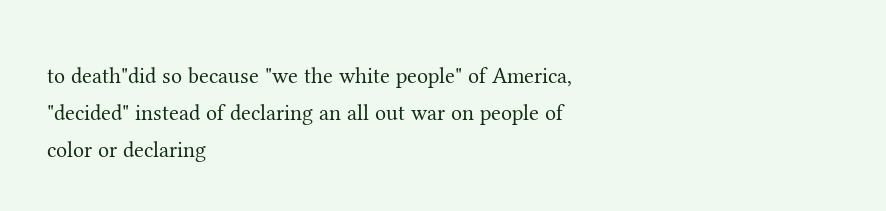to death"did so because "we the white people" of America, "decided" instead of declaring an all out war on people of color or declaring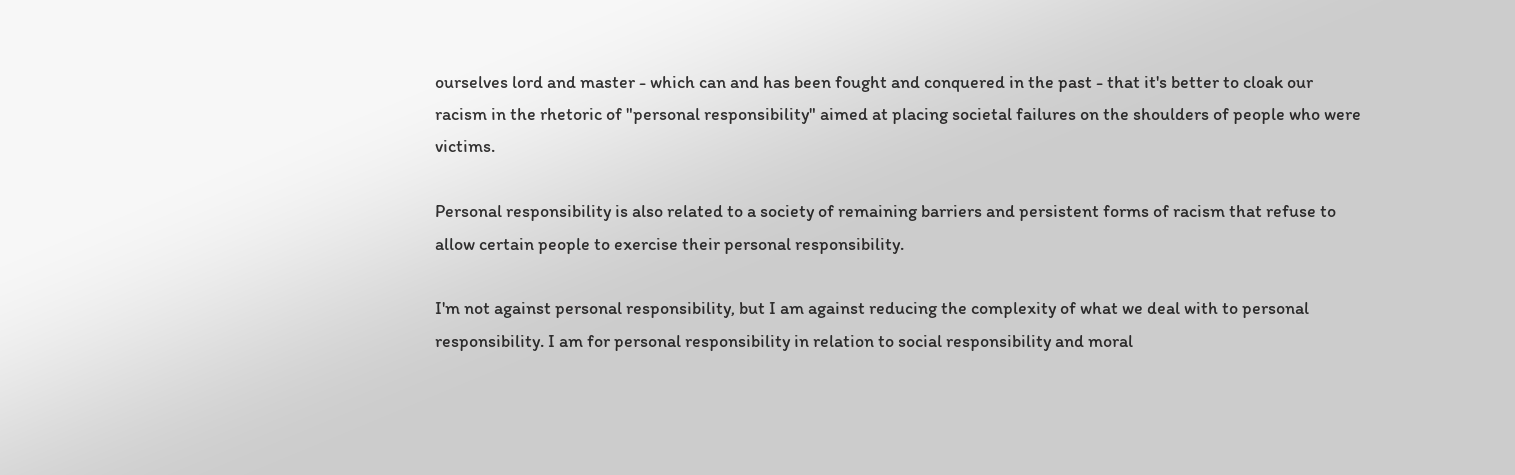ourselves lord and master - which can and has been fought and conquered in the past - that it's better to cloak our racism in the rhetoric of "personal responsibility" aimed at placing societal failures on the shoulders of people who were victims.

Personal responsibility is also related to a society of remaining barriers and persistent forms of racism that refuse to allow certain people to exercise their personal responsibility.

I'm not against personal responsibility, but I am against reducing the complexity of what we deal with to personal responsibility. I am for personal responsibility in relation to social responsibility and moral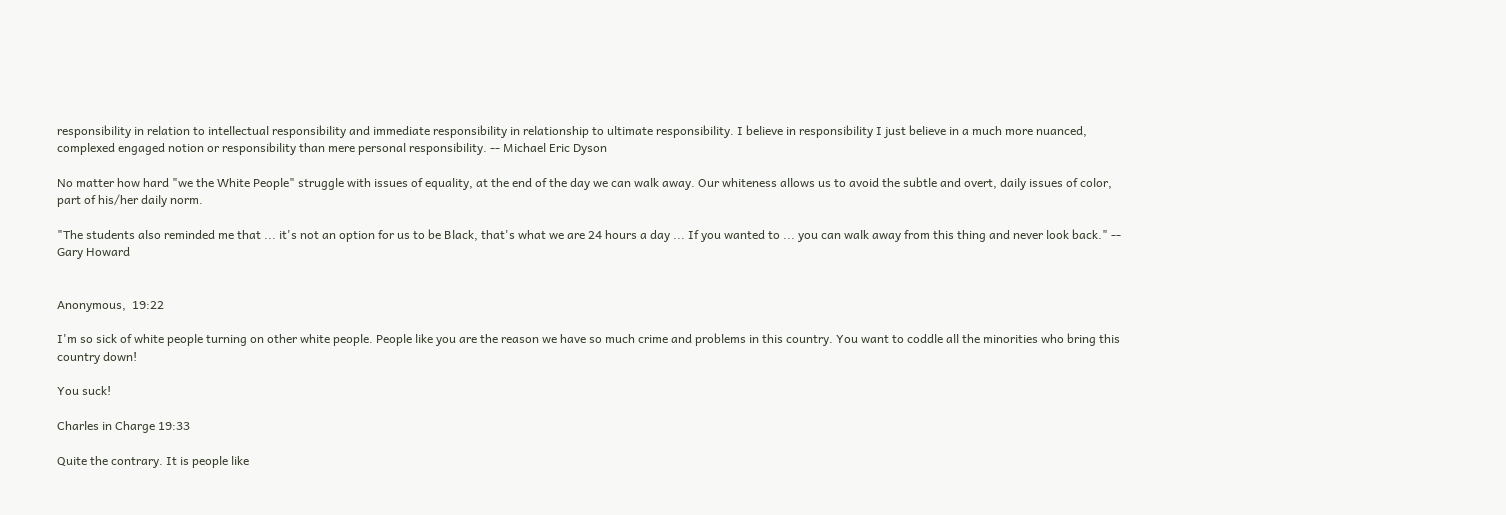responsibility in relation to intellectual responsibility and immediate responsibility in relationship to ultimate responsibility. I believe in responsibility I just believe in a much more nuanced, complexed engaged notion or responsibility than mere personal responsibility. -- Michael Eric Dyson

No matter how hard "we the White People" struggle with issues of equality, at the end of the day we can walk away. Our whiteness allows us to avoid the subtle and overt, daily issues of color, part of his/her daily norm.

"The students also reminded me that ... it's not an option for us to be Black, that's what we are 24 hours a day ... If you wanted to ... you can walk away from this thing and never look back." -- Gary Howard


Anonymous,  19:22

I'm so sick of white people turning on other white people. People like you are the reason we have so much crime and problems in this country. You want to coddle all the minorities who bring this country down!

You suck!

Charles in Charge 19:33

Quite the contrary. It is people like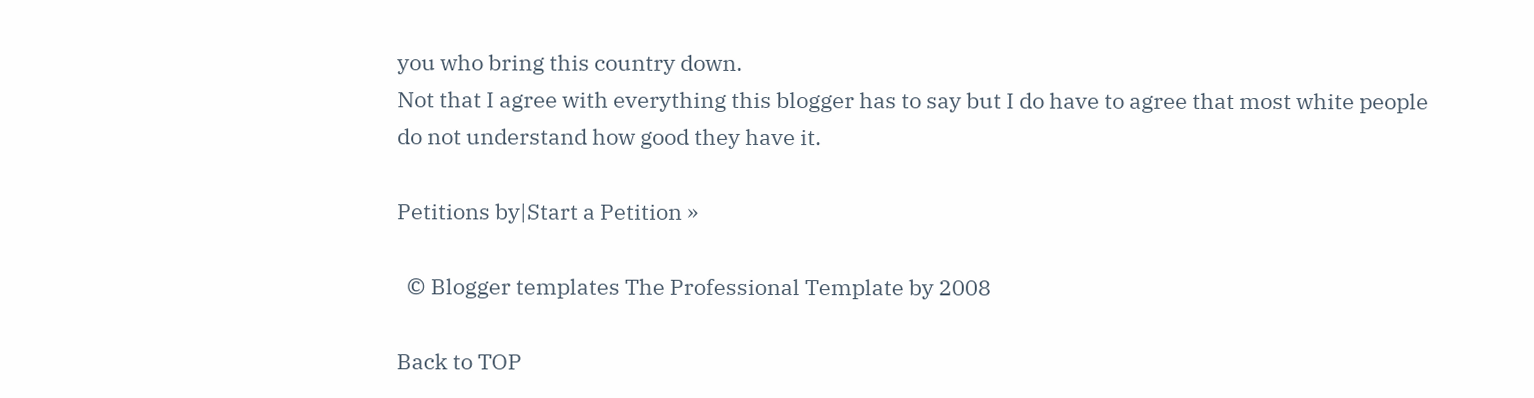you who bring this country down.
Not that I agree with everything this blogger has to say but I do have to agree that most white people do not understand how good they have it.

Petitions by|Start a Petition »

  © Blogger templates The Professional Template by 2008

Back to TOP